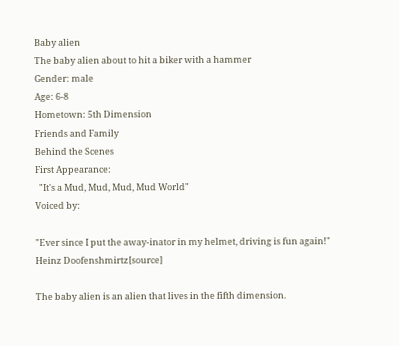Baby alien
The baby alien about to hit a biker with a hammer
Gender: male
Age: 6-8
Hometown: 5th Dimension
Friends and Family
Behind the Scenes
First Appearance:
  "It's a Mud, Mud, Mud, Mud World"
Voiced by:

"Ever since I put the away-inator in my helmet, driving is fun again!"
Heinz Doofenshmirtz[source]

The baby alien is an alien that lives in the fifth dimension.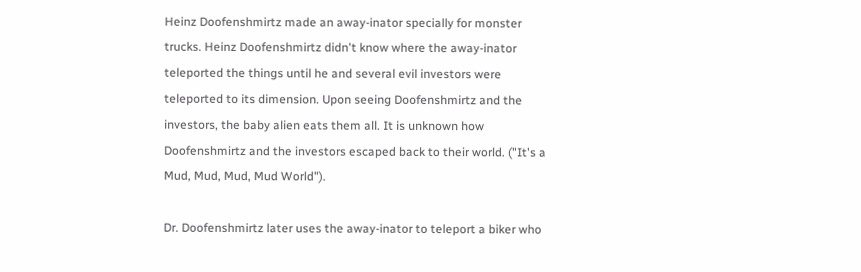Heinz Doofenshmirtz made an away-inator specially for monster trucks. Heinz Doofenshmirtz didn't know where the away-inator teleported the things until he and several evil investors were teleported to its dimension. Upon seeing Doofenshmirtz and the investors, the baby alien eats them all. It is unknown how Doofenshmirtz and the investors escaped back to their world. ("It's a Mud, Mud, Mud, Mud World").

Dr. Doofenshmirtz later uses the away-inator to teleport a biker who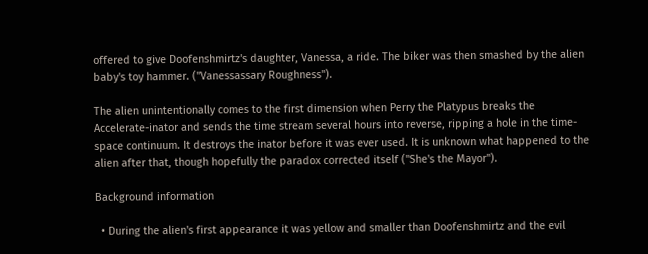offered to give Doofenshmirtz's daughter, Vanessa, a ride. The biker was then smashed by the alien baby's toy hammer. ("Vanessassary Roughness").

The alien unintentionally comes to the first dimension when Perry the Platypus breaks the Accelerate-inator and sends the time stream several hours into reverse, ripping a hole in the time-space continuum. It destroys the inator before it was ever used. It is unknown what happened to the alien after that, though hopefully the paradox corrected itself ("She's the Mayor").

Background information

  • During the alien's first appearance it was yellow and smaller than Doofenshmirtz and the evil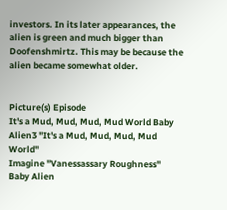investors. In its later appearances, the alien is green and much bigger than Doofenshmirtz. This may be because the alien became somewhat older.


Picture(s) Episode
It's a Mud, Mud, Mud, Mud World Baby Alien3 "It's a Mud, Mud, Mud, Mud World"
Imagine "Vanessassary Roughness"
Baby Alien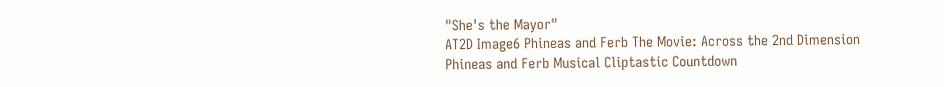"She's the Mayor"
AT2D Image6 Phineas and Ferb The Movie: Across the 2nd Dimension
Phineas and Ferb Musical Cliptastic Countdown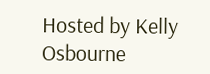Hosted by Kelly Osbourne